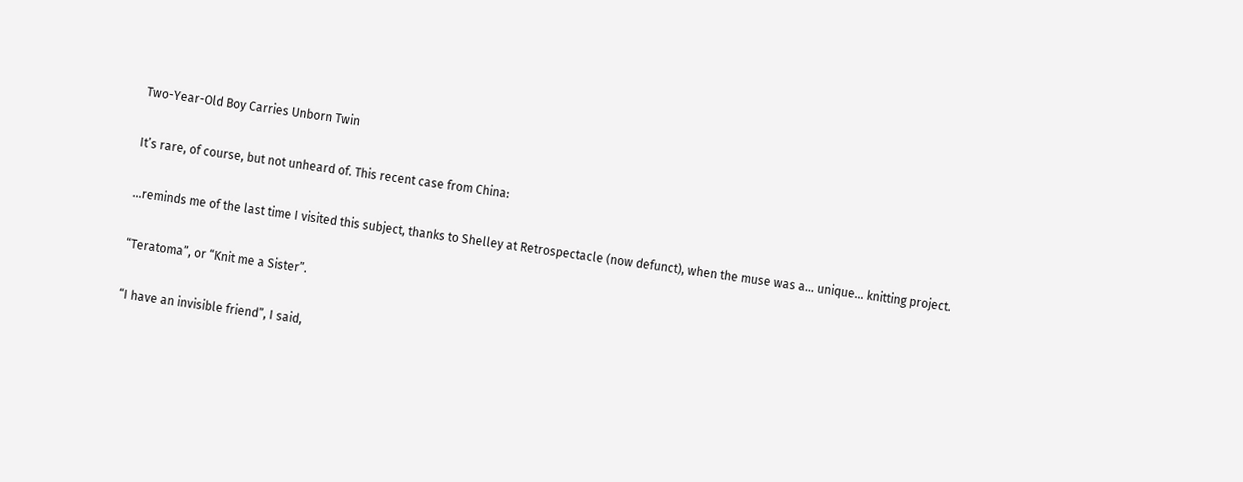Two-Year-Old Boy Carries Unborn Twin

It’s rare, of course, but not unheard of. This recent case from China:

…reminds me of the last time I visited this subject, thanks to Shelley at Retrospectacle (now defunct), when the muse was a… unique… knitting project.

“Teratoma”, or “Knit me a Sister”.

“I have an invisible friend”, I said,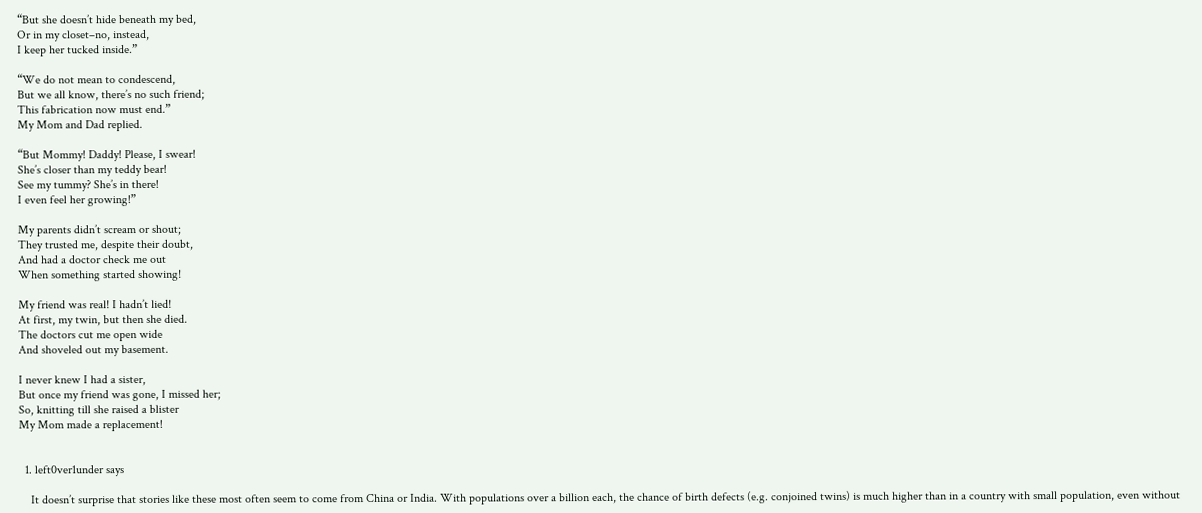“But she doesn’t hide beneath my bed,
Or in my closet–no, instead,
I keep her tucked inside.”

“We do not mean to condescend,
But we all know, there’s no such friend;
This fabrication now must end.”
My Mom and Dad replied.

“But Mommy! Daddy! Please, I swear!
She’s closer than my teddy bear!
See my tummy? She’s in there!
I even feel her growing!”

My parents didn’t scream or shout;
They trusted me, despite their doubt,
And had a doctor check me out
When something started showing!

My friend was real! I hadn’t lied!
At first, my twin, but then she died.
The doctors cut me open wide
And shoveled out my basement.

I never knew I had a sister,
But once my friend was gone, I missed her;
So, knitting till she raised a blister
My Mom made a replacement!


  1. left0ver1under says

    It doesn’t surprise that stories like these most often seem to come from China or India. With populations over a billion each, the chance of birth defects (e.g. conjoined twins) is much higher than in a country with small population, even without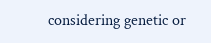considering genetic or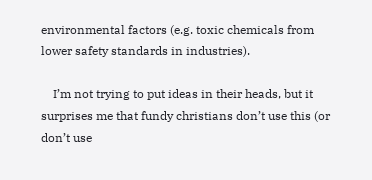environmental factors (e.g. toxic chemicals from lower safety standards in industries).

    I’m not trying to put ideas in their heads, but it surprises me that fundy christians don’t use this (or don’t use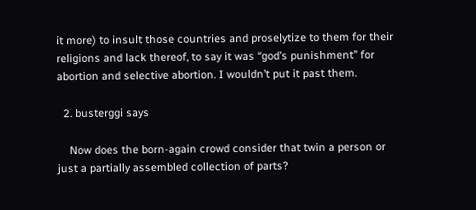it more) to insult those countries and proselytize to them for their religions and lack thereof, to say it was “god’s punishment” for abortion and selective abortion. I wouldn’t put it past them.

  2. busterggi says

    Now does the born-again crowd consider that twin a person or just a partially assembled collection of parts?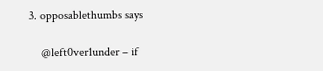3. opposablethumbs says

    @left0ver1under – if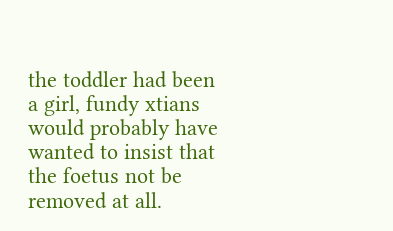the toddler had been a girl, fundy xtians would probably have wanted to insist that the foetus not be removed at all.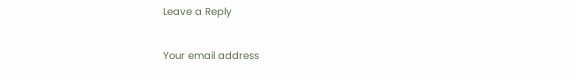Leave a Reply

Your email address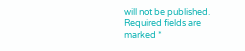will not be published. Required fields are marked *